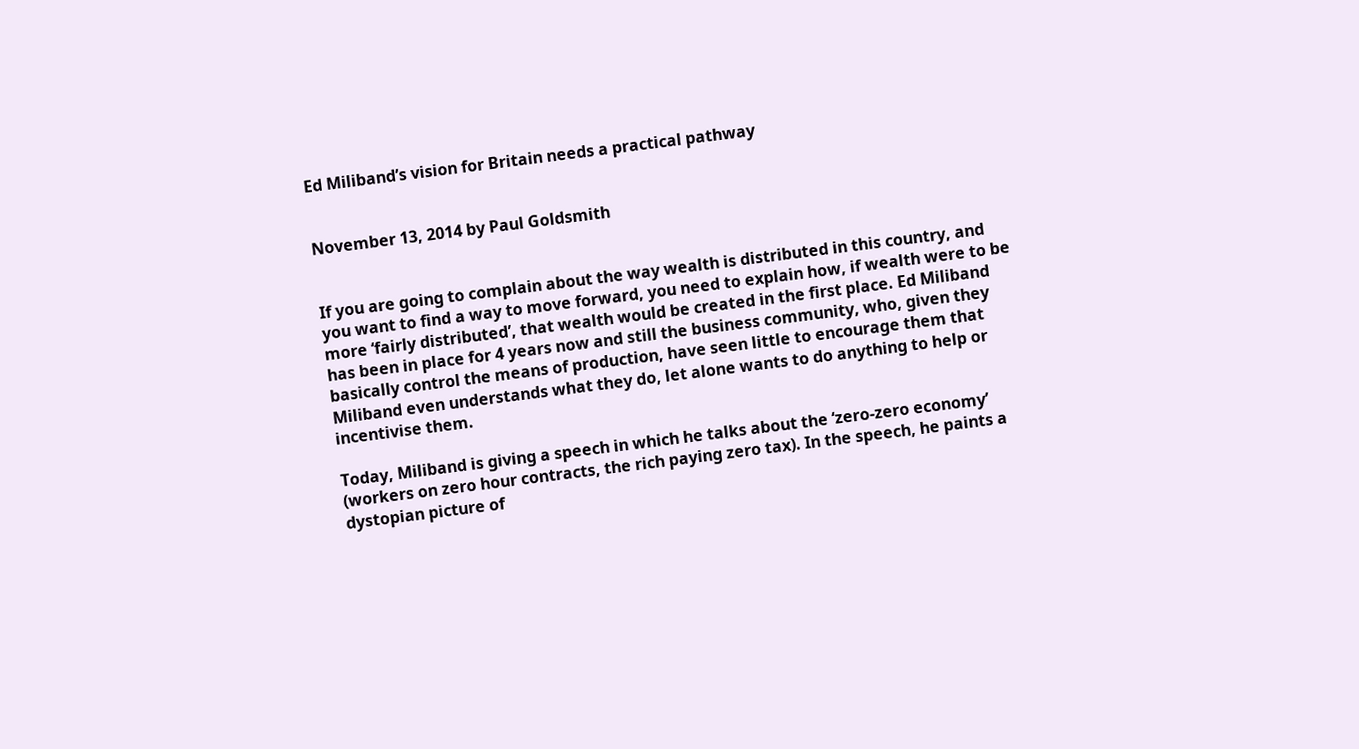Ed Miliband’s vision for Britain needs a practical pathway


November 13, 2014 by Paul Goldsmith


If you are going to complain about the way wealth is distributed in this country, and you want to find a way to move forward, you need to explain how, if wealth were to be more ‘fairly distributed’, that wealth would be created in the first place. Ed Miliband has been in place for 4 years now and still the business community, who, given they basically control the means of production, have seen little to encourage them that Miliband even understands what they do, let alone wants to do anything to help or incentivise them.

Today, Miliband is giving a speech in which he talks about the ‘zero-zero economy’ (workers on zero hour contracts, the rich paying zero tax). In the speech, he paints a dystopian picture of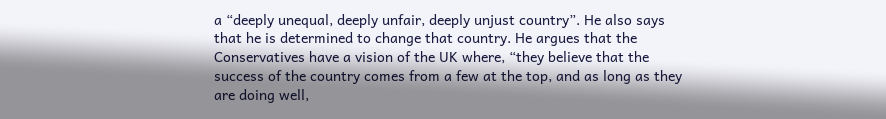a “deeply unequal, deeply unfair, deeply unjust country”. He also says that he is determined to change that country. He argues that the Conservatives have a vision of the UK where, “they believe that the success of the country comes from a few at the top, and as long as they are doing well,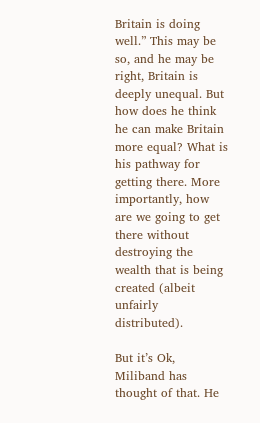Britain is doing well.” This may be so, and he may be right, Britain is deeply unequal. But how does he think he can make Britain more equal? What is his pathway for getting there. More importantly, how are we going to get there without destroying the wealth that is being created (albeit unfairly distributed).

But it’s Ok, Miliband has thought of that. He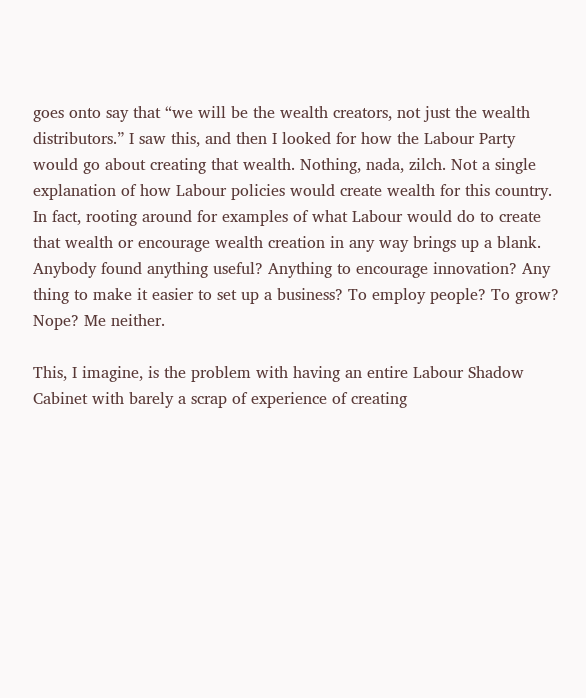goes onto say that “we will be the wealth creators, not just the wealth distributors.” I saw this, and then I looked for how the Labour Party would go about creating that wealth. Nothing, nada, zilch. Not a single explanation of how Labour policies would create wealth for this country. In fact, rooting around for examples of what Labour would do to create that wealth or encourage wealth creation in any way brings up a blank. Anybody found anything useful? Anything to encourage innovation? Any thing to make it easier to set up a business? To employ people? To grow? Nope? Me neither.

This, I imagine, is the problem with having an entire Labour Shadow Cabinet with barely a scrap of experience of creating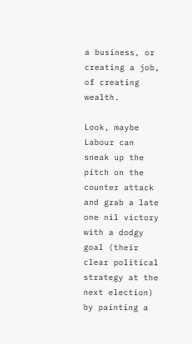a business, or creating a job, of creating wealth.

Look, maybe Labour can sneak up the pitch on the counter attack and grab a late one nil victory with a dodgy goal (their clear political strategy at the next election) by painting a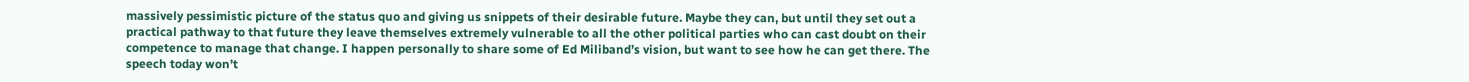massively pessimistic picture of the status quo and giving us snippets of their desirable future. Maybe they can, but until they set out a practical pathway to that future they leave themselves extremely vulnerable to all the other political parties who can cast doubt on their competence to manage that change. I happen personally to share some of Ed Miliband’s vision, but want to see how he can get there. The speech today won’t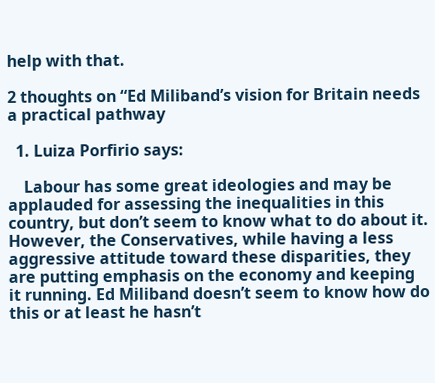help with that.

2 thoughts on “Ed Miliband’s vision for Britain needs a practical pathway

  1. Luiza Porfirio says:

    Labour has some great ideologies and may be applauded for assessing the inequalities in this country, but don’t seem to know what to do about it. However, the Conservatives, while having a less aggressive attitude toward these disparities, they are putting emphasis on the economy and keeping it running. Ed Miliband doesn’t seem to know how do this or at least he hasn’t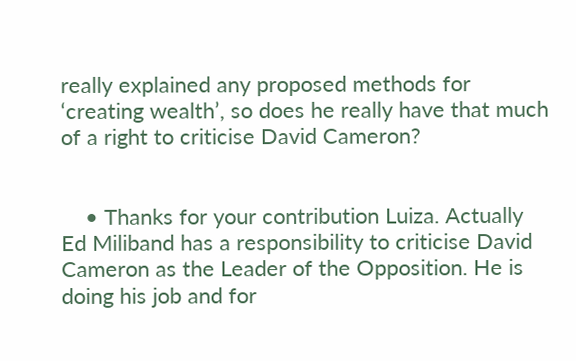really explained any proposed methods for ‘creating wealth’, so does he really have that much of a right to criticise David Cameron?


    • Thanks for your contribution Luiza. Actually Ed Miliband has a responsibility to criticise David Cameron as the Leader of the Opposition. He is doing his job and for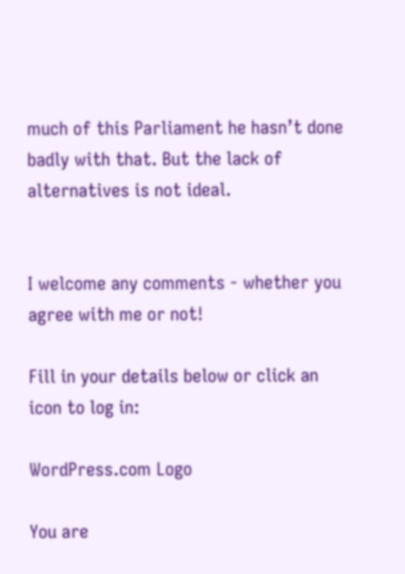much of this Parliament he hasn’t done badly with that. But the lack of alternatives is not ideal.


I welcome any comments - whether you agree with me or not!

Fill in your details below or click an icon to log in:

WordPress.com Logo

You are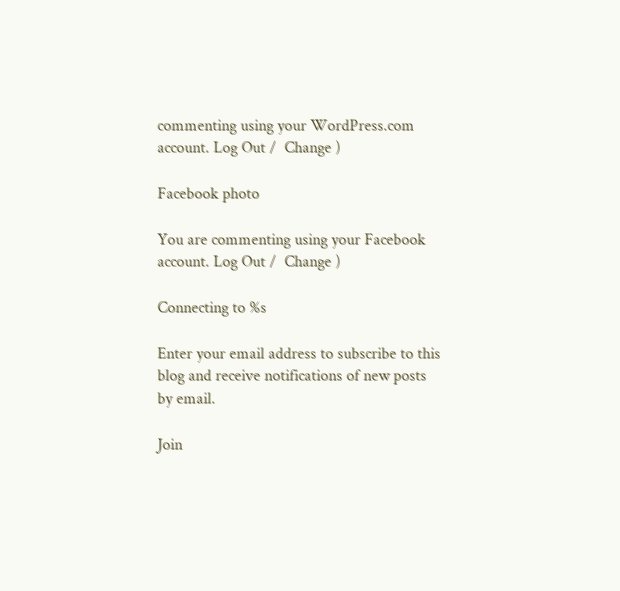commenting using your WordPress.com account. Log Out /  Change )

Facebook photo

You are commenting using your Facebook account. Log Out /  Change )

Connecting to %s

Enter your email address to subscribe to this blog and receive notifications of new posts by email.

Join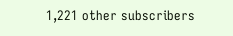1,221 other subscribers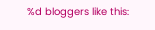%d bloggers like this: